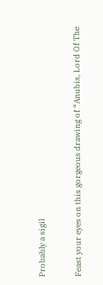Probably a sigil

Feast your eyes on this gorgeous drawing of “Anubis, Lord Of The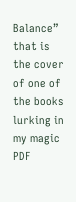Balance” that is the cover of one of the books lurking in my magic PDF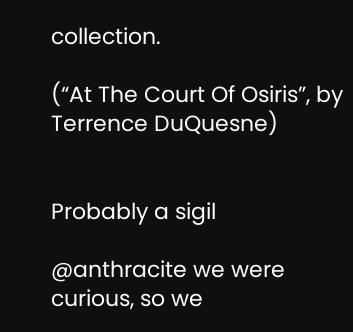collection.

(“At The Court Of Osiris”, by Terrence DuQuesne)


Probably a sigil

@anthracite we were curious, so we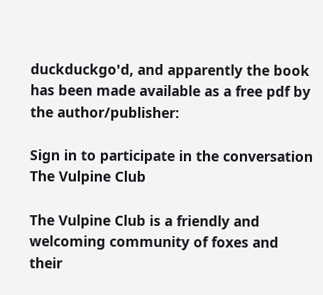duckduckgo'd, and apparently the book has been made available as a free pdf by the author/publisher:

Sign in to participate in the conversation
The Vulpine Club

The Vulpine Club is a friendly and welcoming community of foxes and their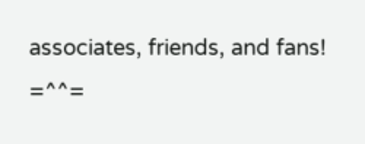associates, friends, and fans! =^^=